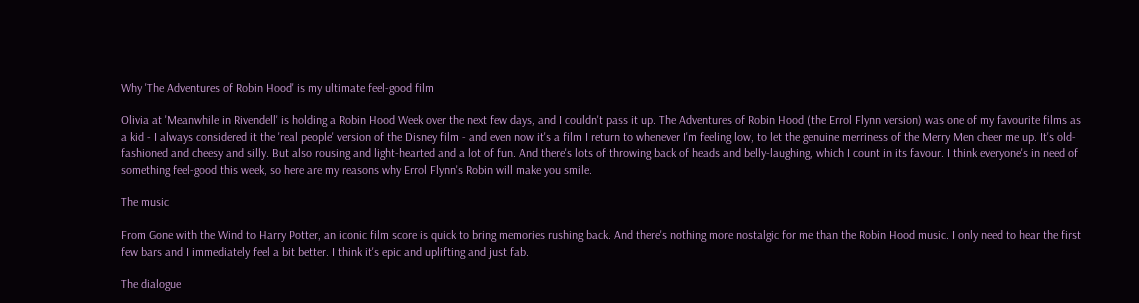Why 'The Adventures of Robin Hood' is my ultimate feel-good film

Olivia at 'Meanwhile in Rivendell' is holding a Robin Hood Week over the next few days, and I couldn't pass it up. The Adventures of Robin Hood (the Errol Flynn version) was one of my favourite films as a kid - I always considered it the 'real people' version of the Disney film - and even now it's a film I return to whenever I'm feeling low, to let the genuine merriness of the Merry Men cheer me up. It's old-fashioned and cheesy and silly. But also rousing and light-hearted and a lot of fun. And there's lots of throwing back of heads and belly-laughing, which I count in its favour. I think everyone's in need of something feel-good this week, so here are my reasons why Errol Flynn's Robin will make you smile.

The music

From Gone with the Wind to Harry Potter, an iconic film score is quick to bring memories rushing back. And there's nothing more nostalgic for me than the Robin Hood music. I only need to hear the first few bars and I immediately feel a bit better. I think it's epic and uplifting and just fab.

The dialogue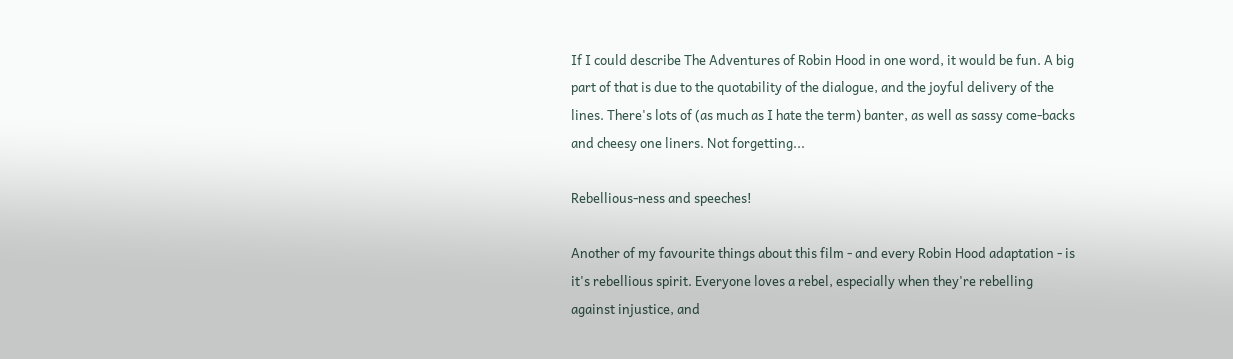If I could describe The Adventures of Robin Hood in one word, it would be fun. A big part of that is due to the quotability of the dialogue, and the joyful delivery of the lines. There's lots of (as much as I hate the term) banter, as well as sassy come-backs and cheesy one liners. Not forgetting...

Rebellious-ness and speeches!

Another of my favourite things about this film - and every Robin Hood adaptation - is it's rebellious spirit. Everyone loves a rebel, especially when they're rebelling against injustice, and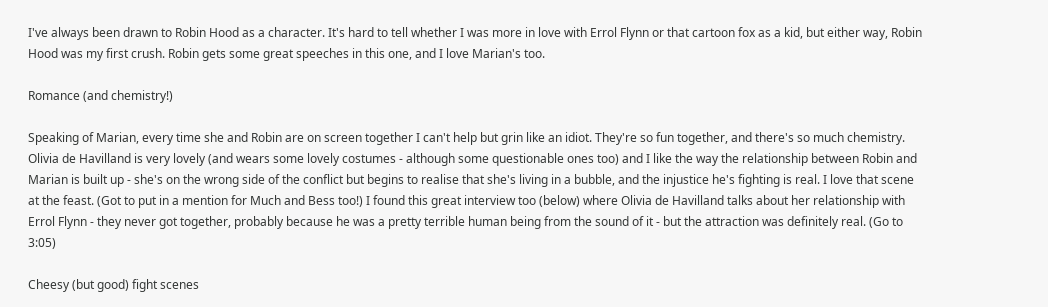I've always been drawn to Robin Hood as a character. It's hard to tell whether I was more in love with Errol Flynn or that cartoon fox as a kid, but either way, Robin Hood was my first crush. Robin gets some great speeches in this one, and I love Marian's too.

Romance (and chemistry!)

Speaking of Marian, every time she and Robin are on screen together I can't help but grin like an idiot. They're so fun together, and there's so much chemistry. Olivia de Havilland is very lovely (and wears some lovely costumes - although some questionable ones too) and I like the way the relationship between Robin and Marian is built up - she's on the wrong side of the conflict but begins to realise that she's living in a bubble, and the injustice he's fighting is real. I love that scene at the feast. (Got to put in a mention for Much and Bess too!) I found this great interview too (below) where Olivia de Havilland talks about her relationship with Errol Flynn - they never got together, probably because he was a pretty terrible human being from the sound of it - but the attraction was definitely real. (Go to 3:05)

Cheesy (but good) fight scenes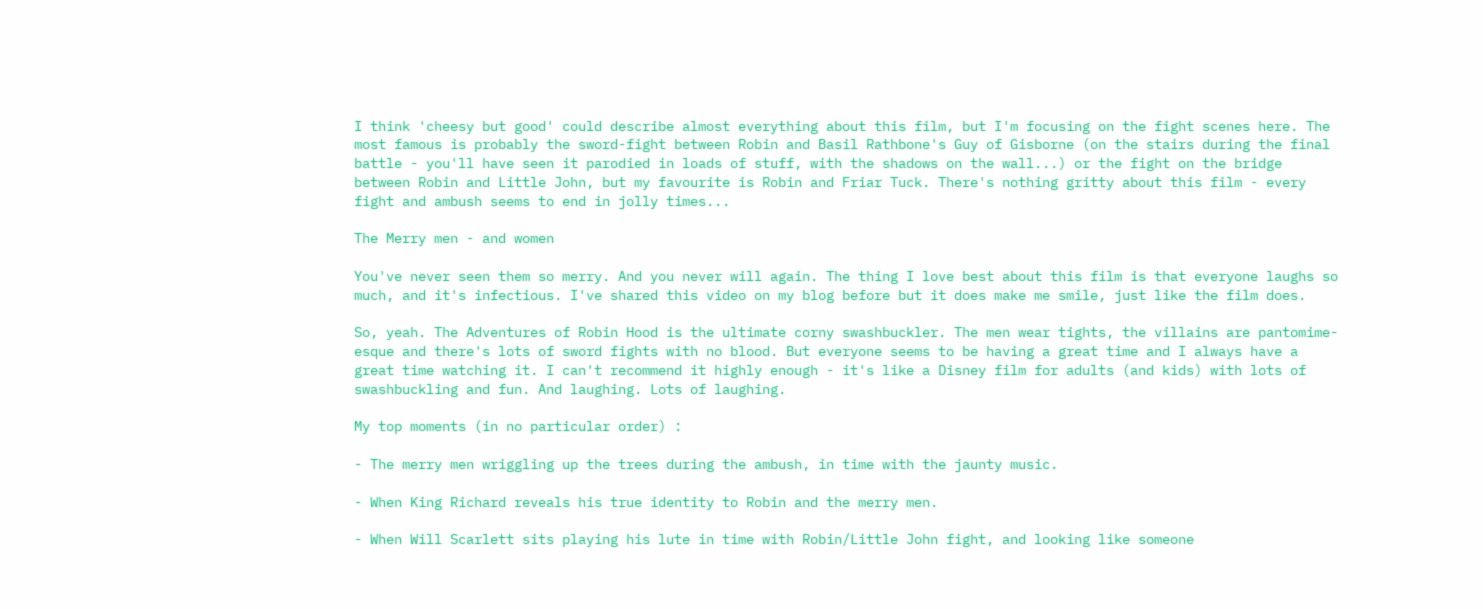I think 'cheesy but good' could describe almost everything about this film, but I'm focusing on the fight scenes here. The most famous is probably the sword-fight between Robin and Basil Rathbone's Guy of Gisborne (on the stairs during the final battle - you'll have seen it parodied in loads of stuff, with the shadows on the wall...) or the fight on the bridge between Robin and Little John, but my favourite is Robin and Friar Tuck. There's nothing gritty about this film - every fight and ambush seems to end in jolly times...

The Merry men - and women

You've never seen them so merry. And you never will again. The thing I love best about this film is that everyone laughs so much, and it's infectious. I've shared this video on my blog before but it does make me smile, just like the film does.

So, yeah. The Adventures of Robin Hood is the ultimate corny swashbuckler. The men wear tights, the villains are pantomime-esque and there's lots of sword fights with no blood. But everyone seems to be having a great time and I always have a great time watching it. I can't recommend it highly enough - it's like a Disney film for adults (and kids) with lots of swashbuckling and fun. And laughing. Lots of laughing.

My top moments (in no particular order) :

- The merry men wriggling up the trees during the ambush, in time with the jaunty music.

- When King Richard reveals his true identity to Robin and the merry men.

- When Will Scarlett sits playing his lute in time with Robin/Little John fight, and looking like someone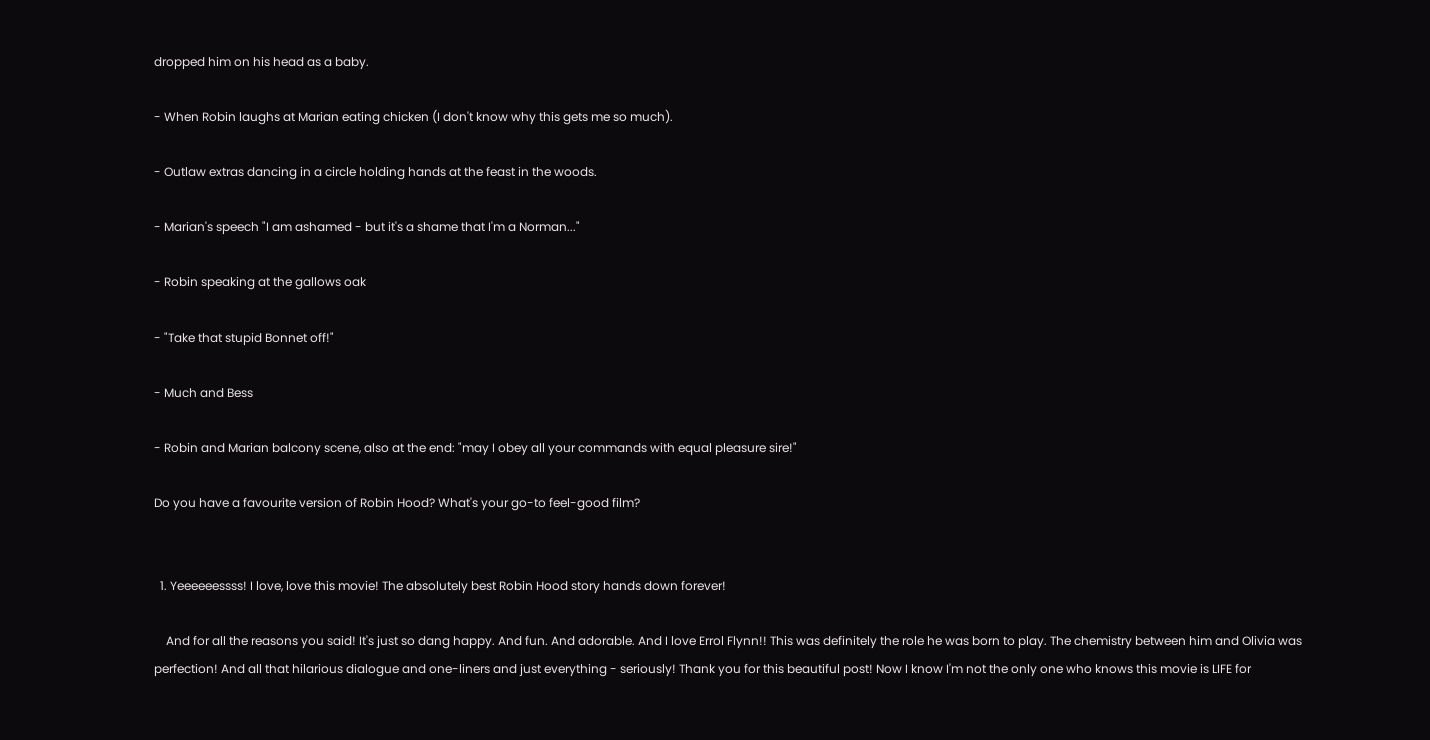dropped him on his head as a baby.

- When Robin laughs at Marian eating chicken (I don't know why this gets me so much).

- Outlaw extras dancing in a circle holding hands at the feast in the woods.

- Marian's speech "I am ashamed - but it's a shame that I'm a Norman..."

- Robin speaking at the gallows oak

- "Take that stupid Bonnet off!"

- Much and Bess

- Robin and Marian balcony scene, also at the end: "may I obey all your commands with equal pleasure sire!"

Do you have a favourite version of Robin Hood? What's your go-to feel-good film?


  1. Yeeeeeessss! I love, love this movie! The absolutely best Robin Hood story hands down forever!

    And for all the reasons you said! It's just so dang happy. And fun. And adorable. And I love Errol Flynn!! This was definitely the role he was born to play. The chemistry between him and Olivia was perfection! And all that hilarious dialogue and one-liners and just everything - seriously! Thank you for this beautiful post! Now I know I'm not the only one who knows this movie is LIFE for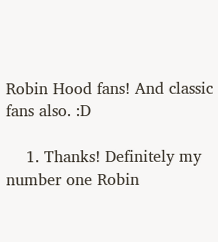Robin Hood fans! And classic fans also. :D

    1. Thanks! Definitely my number one Robin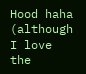Hood haha (although I love the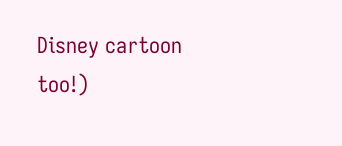Disney cartoon too!)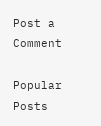Post a Comment

Popular Posts